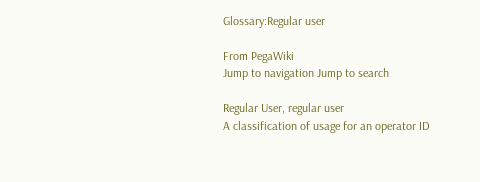Glossary:Regular user

From PegaWiki
Jump to navigation Jump to search

Regular User, regular user
A classification of usage for an operator ID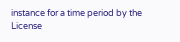instance for a time period by the License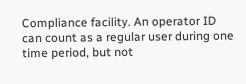Compliance facility. An operator ID can count as a regular user during one time period, but not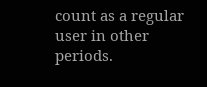count as a regular user in other periods.